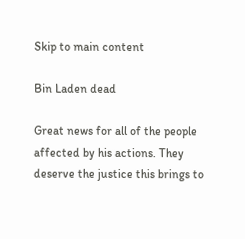Skip to main content

Bin Laden dead

Great news for all of the people affected by his actions. They deserve the justice this brings to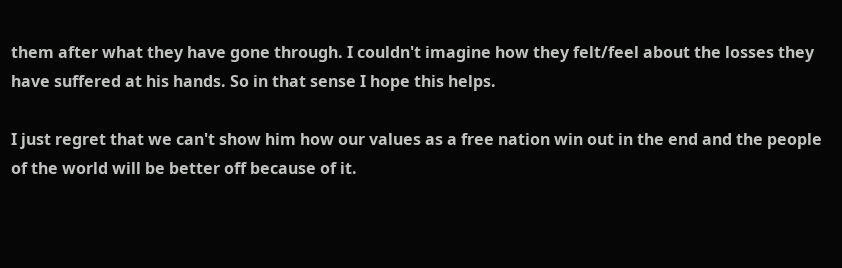them after what they have gone through. I couldn't imagine how they felt/feel about the losses they have suffered at his hands. So in that sense I hope this helps.

I just regret that we can't show him how our values as a free nation win out in the end and the people of the world will be better off because of it.